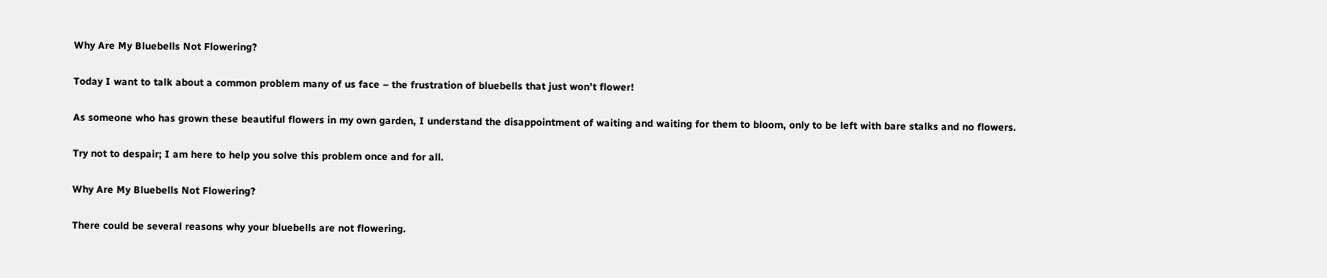Why Are My Bluebells Not Flowering?

Today I want to talk about a common problem many of us face – the frustration of bluebells that just won’t flower!

As someone who has grown these beautiful flowers in my own garden, I understand the disappointment of waiting and waiting for them to bloom, only to be left with bare stalks and no flowers.

Try not to despair; I am here to help you solve this problem once and for all.

Why Are My Bluebells Not Flowering?

There could be several reasons why your bluebells are not flowering.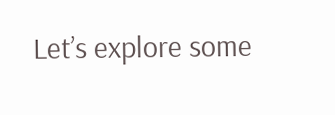Let’s explore some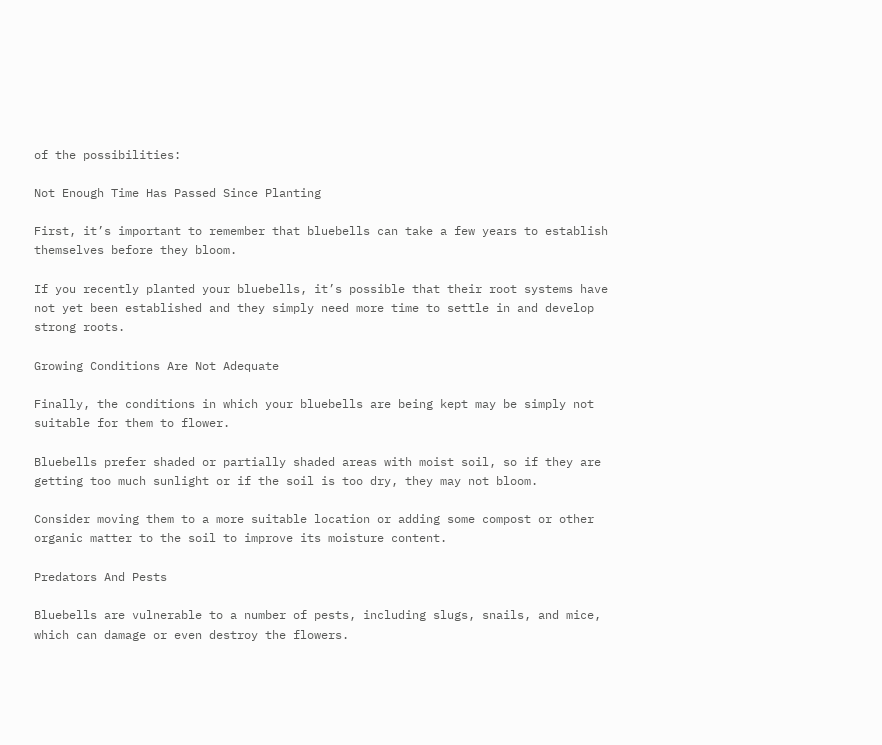of the possibilities:

Not Enough Time Has Passed Since Planting

First, it’s important to remember that bluebells can take a few years to establish themselves before they bloom.

If you recently planted your bluebells, it’s possible that their root systems have not yet been established and they simply need more time to settle in and develop strong roots.

Growing Conditions Are Not Adequate

Finally, the conditions in which your bluebells are being kept may be simply not suitable for them to flower.

Bluebells prefer shaded or partially shaded areas with moist soil, so if they are getting too much sunlight or if the soil is too dry, they may not bloom.

Consider moving them to a more suitable location or adding some compost or other organic matter to the soil to improve its moisture content.

Predators And Pests

Bluebells are vulnerable to a number of pests, including slugs, snails, and mice, which can damage or even destroy the flowers.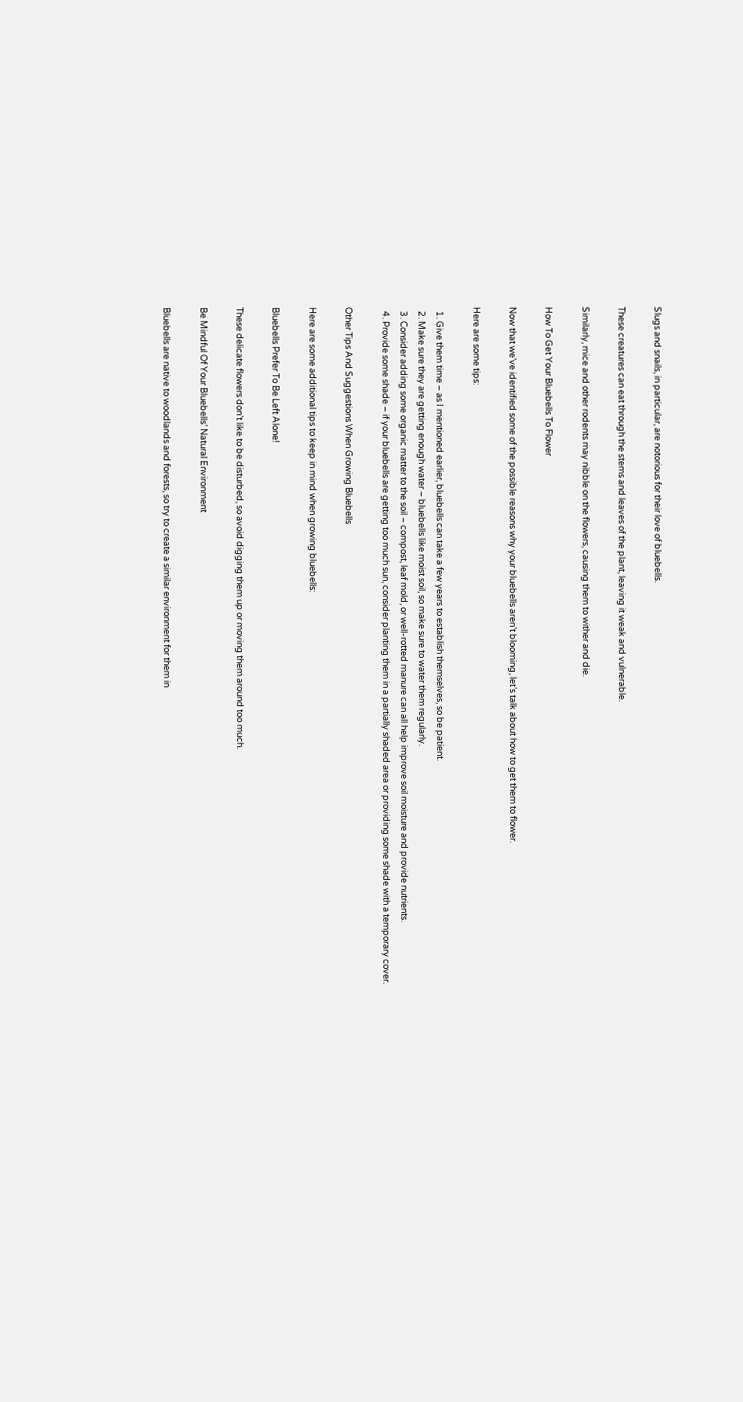Slugs and snails, in particular, are notorious for their love of bluebells.

These creatures can eat through the stems and leaves of the plant, leaving it weak and vulnerable.

Similarly, mice and other rodents may nibble on the flowers, causing them to wither and die.

How To Get Your Bluebells To Flower

Now that we’ve identified some of the possible reasons why your bluebells aren’t blooming, let’s talk about how to get them to flower.

Here are some tips:

  1. Give them time – as I mentioned earlier, bluebells can take a few years to establish themselves, so be patient.
  2. Make sure they are getting enough water – bluebells like moist soil, so make sure to water them regularly.
  3. Consider adding some organic matter to the soil – compost, leaf mold, or well-rotted manure can all help improve soil moisture and provide nutrients.
  4. Provide some shade – if your bluebells are getting too much sun, consider planting them in a partially shaded area or providing some shade with a temporary cover.

Other Tips And Suggestions When Growing Bluebells

Here are some additional tips to keep in mind when growing bluebells:

Bluebells Prefer To Be Left Alone!

These delicate flowers don’t like to be disturbed, so avoid digging them up or moving them around too much.

Be Mindful Of Your Bluebells’ Natural Environment

Bluebells are native to woodlands and forests, so try to create a similar environment for them in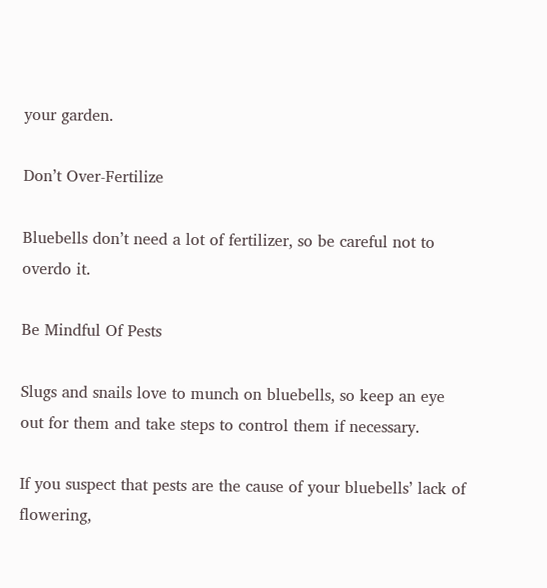your garden.

Don’t Over-Fertilize

Bluebells don’t need a lot of fertilizer, so be careful not to overdo it.

Be Mindful Of Pests

Slugs and snails love to munch on bluebells, so keep an eye out for them and take steps to control them if necessary.

If you suspect that pests are the cause of your bluebells’ lack of flowering,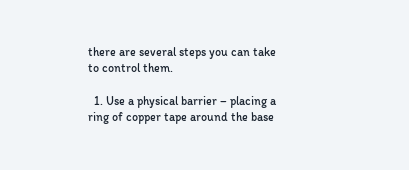there are several steps you can take to control them.

  1. Use a physical barrier – placing a ring of copper tape around the base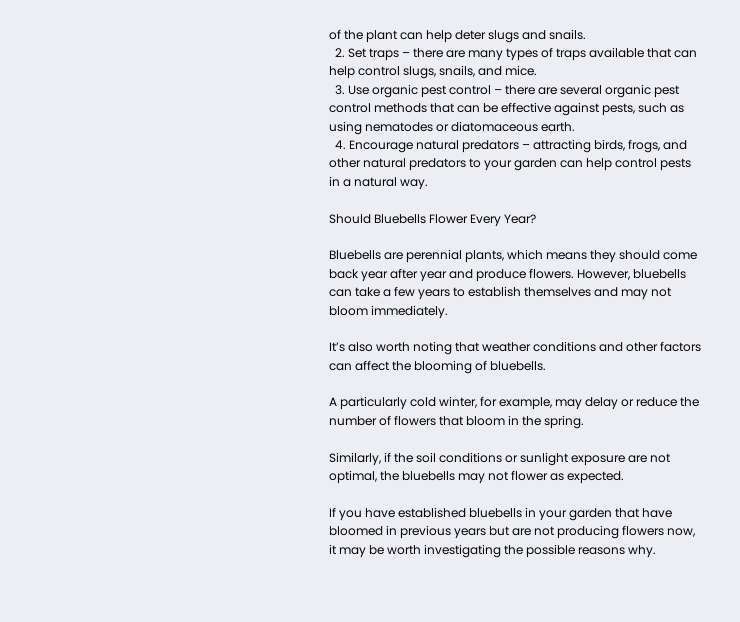of the plant can help deter slugs and snails.
  2. Set traps – there are many types of traps available that can help control slugs, snails, and mice.
  3. Use organic pest control – there are several organic pest control methods that can be effective against pests, such as using nematodes or diatomaceous earth.
  4. Encourage natural predators – attracting birds, frogs, and other natural predators to your garden can help control pests in a natural way.

Should Bluebells Flower Every Year?

Bluebells are perennial plants, which means they should come back year after year and produce flowers. However, bluebells can take a few years to establish themselves and may not bloom immediately.

It’s also worth noting that weather conditions and other factors can affect the blooming of bluebells.

A particularly cold winter, for example, may delay or reduce the number of flowers that bloom in the spring.

Similarly, if the soil conditions or sunlight exposure are not optimal, the bluebells may not flower as expected.

If you have established bluebells in your garden that have bloomed in previous years but are not producing flowers now, it may be worth investigating the possible reasons why.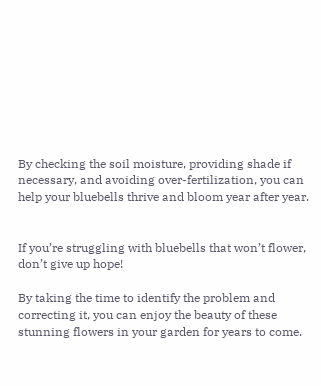By checking the soil moisture, providing shade if necessary, and avoiding over-fertilization, you can help your bluebells thrive and bloom year after year.


If you’re struggling with bluebells that won’t flower, don’t give up hope!

By taking the time to identify the problem and correcting it, you can enjoy the beauty of these stunning flowers in your garden for years to come.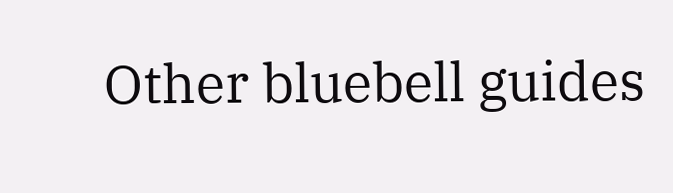Other bluebell guides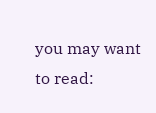you may want to read: